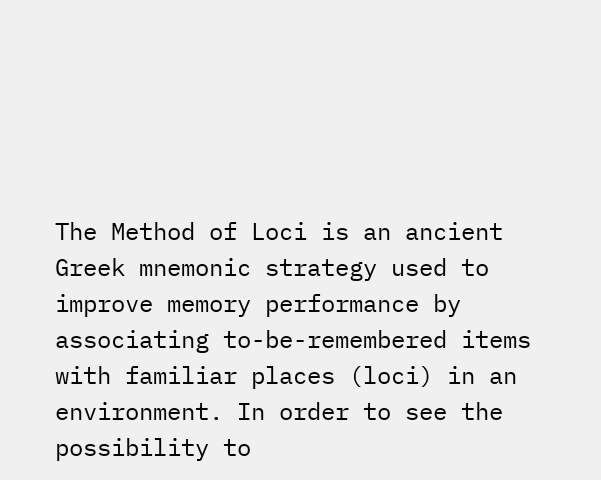The Method of Loci is an ancient Greek mnemonic strategy used to improve memory performance by associating to-be-remembered items with familiar places (loci) in an environment. In order to see the possibility to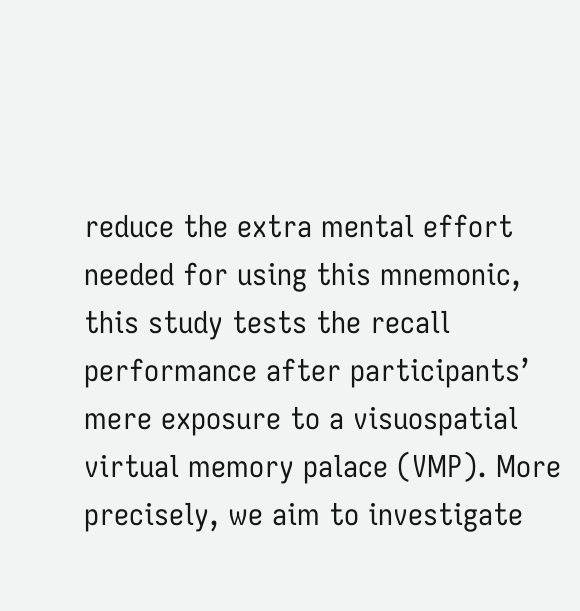reduce the extra mental effort needed for using this mnemonic, this study tests the recall performance after participants’ mere exposure to a visuospatial virtual memory palace (VMP). More precisely, we aim to investigate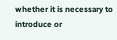whether it is necessary to introduce or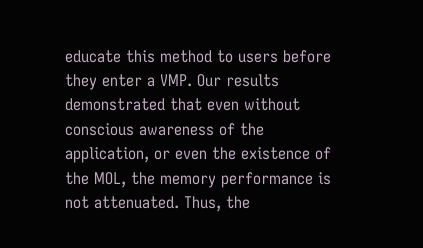educate this method to users before they enter a VMP. Our results demonstrated that even without conscious awareness of the application, or even the existence of the MOL, the memory performance is not attenuated. Thus, the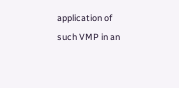application of such VMP in an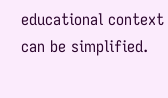educational context can be simplified.